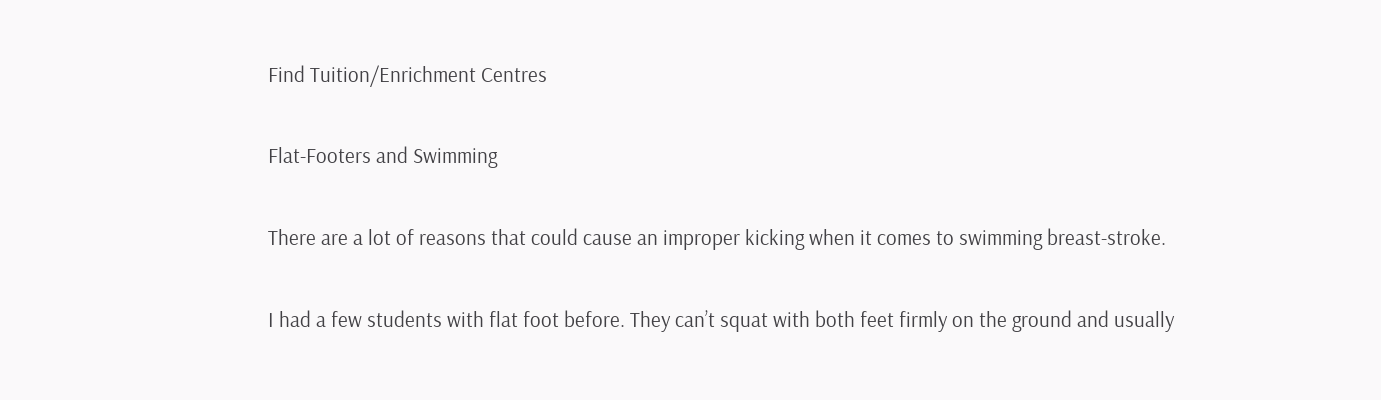Find Tuition/Enrichment Centres

Flat-Footers and Swimming

There are a lot of reasons that could cause an improper kicking when it comes to swimming breast-stroke.

I had a few students with flat foot before. They can’t squat with both feet firmly on the ground and usually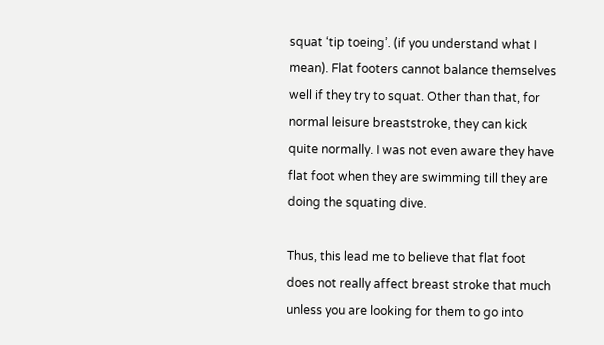squat ‘tip toeing’. (if you understand what I mean). Flat footers cannot balance themselves well if they try to squat. Other than that, for normal leisure breaststroke, they can kick quite normally. I was not even aware they have flat foot when they are swimming till they are doing the squating dive.

Thus, this lead me to believe that flat foot does not really affect breast stroke that much unless you are looking for them to go into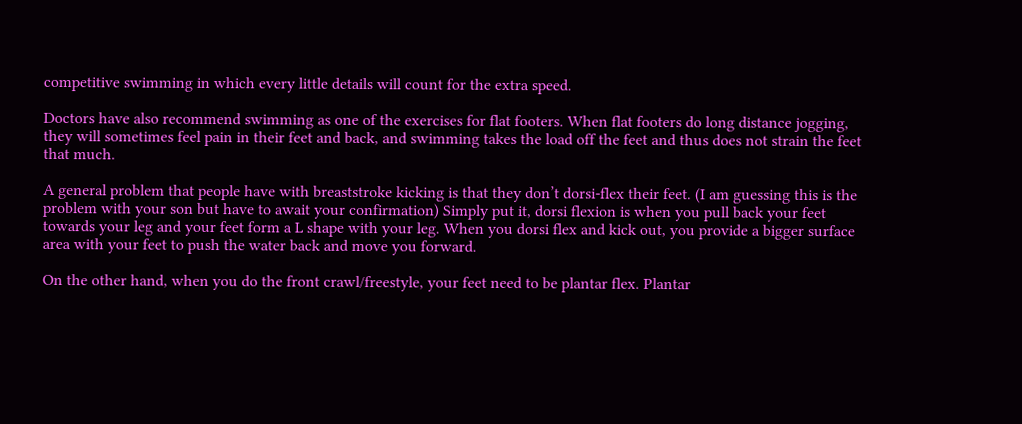competitive swimming in which every little details will count for the extra speed.

Doctors have also recommend swimming as one of the exercises for flat footers. When flat footers do long distance jogging, they will sometimes feel pain in their feet and back, and swimming takes the load off the feet and thus does not strain the feet that much.

A general problem that people have with breaststroke kicking is that they don’t dorsi-flex their feet. (I am guessing this is the problem with your son but have to await your confirmation) Simply put it, dorsi flexion is when you pull back your feet towards your leg and your feet form a L shape with your leg. When you dorsi flex and kick out, you provide a bigger surface area with your feet to push the water back and move you forward.

On the other hand, when you do the front crawl/freestyle, your feet need to be plantar flex. Plantar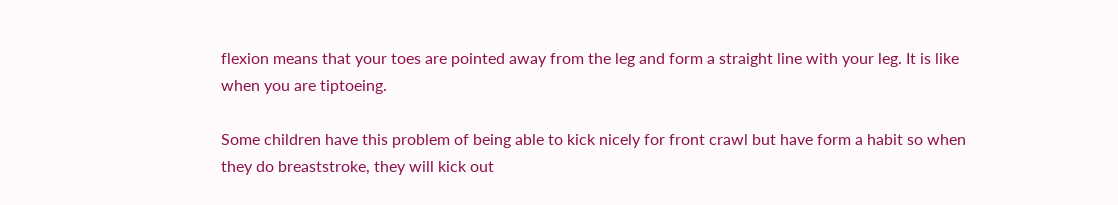flexion means that your toes are pointed away from the leg and form a straight line with your leg. It is like when you are tiptoeing.

Some children have this problem of being able to kick nicely for front crawl but have form a habit so when they do breaststroke, they will kick out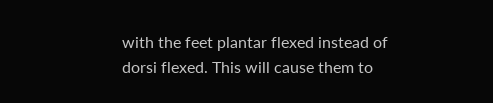with the feet plantar flexed instead of dorsi flexed. This will cause them to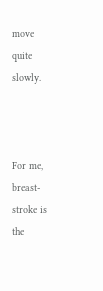move quite slowly.



For me, breast-stroke is the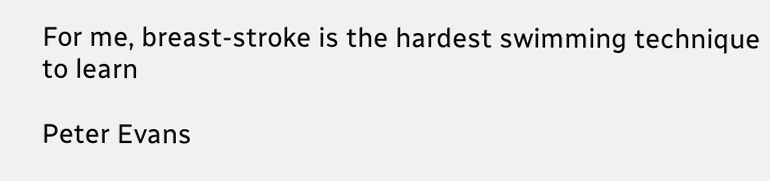For me, breast-stroke is the hardest swimming technique to learn

Peter Evans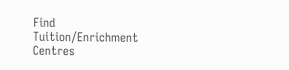Find Tuition/Enrichment Centres